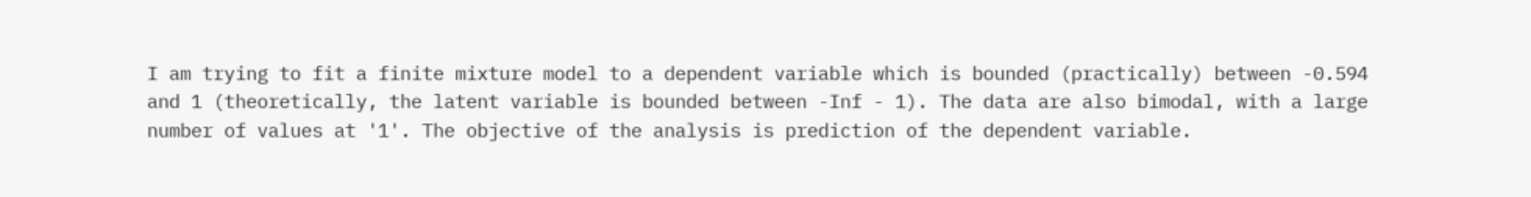I am trying to fit a finite mixture model to a dependent variable which is bounded (practically) between -0.594 and 1 (theoretically, the latent variable is bounded between -Inf - 1). The data are also bimodal, with a large number of values at '1'. The objective of the analysis is prediction of the dependent variable.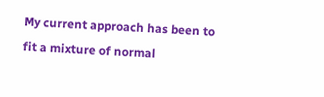My current approach has been to fit a mixture of normal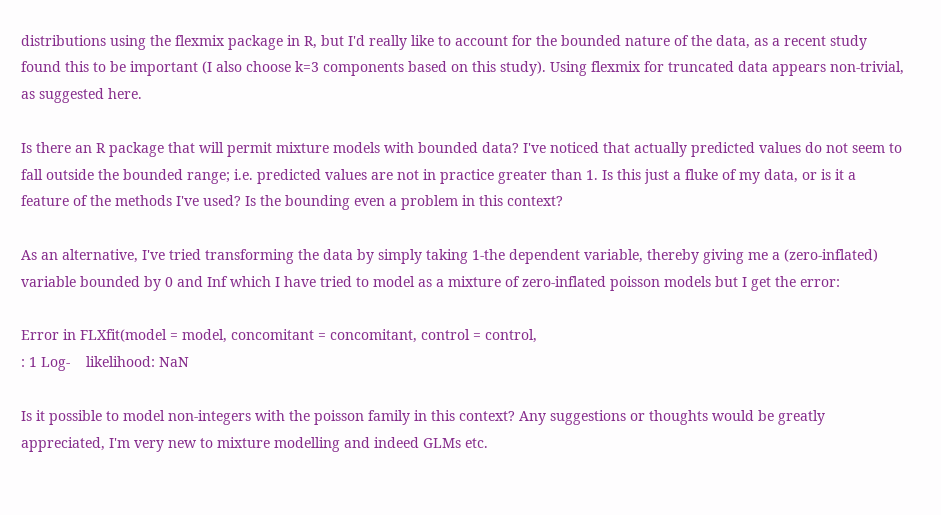distributions using the flexmix package in R, but I'd really like to account for the bounded nature of the data, as a recent study found this to be important (I also choose k=3 components based on this study). Using flexmix for truncated data appears non-trivial, as suggested here.

Is there an R package that will permit mixture models with bounded data? I've noticed that actually predicted values do not seem to fall outside the bounded range; i.e. predicted values are not in practice greater than 1. Is this just a fluke of my data, or is it a feature of the methods I've used? Is the bounding even a problem in this context?

As an alternative, I've tried transforming the data by simply taking 1-the dependent variable, thereby giving me a (zero-inflated) variable bounded by 0 and Inf which I have tried to model as a mixture of zero-inflated poisson models but I get the error:

Error in FLXfit(model = model, concomitant = concomitant, control = control,
: 1 Log-    likelihood: NaN

Is it possible to model non-integers with the poisson family in this context? Any suggestions or thoughts would be greatly appreciated, I'm very new to mixture modelling and indeed GLMs etc.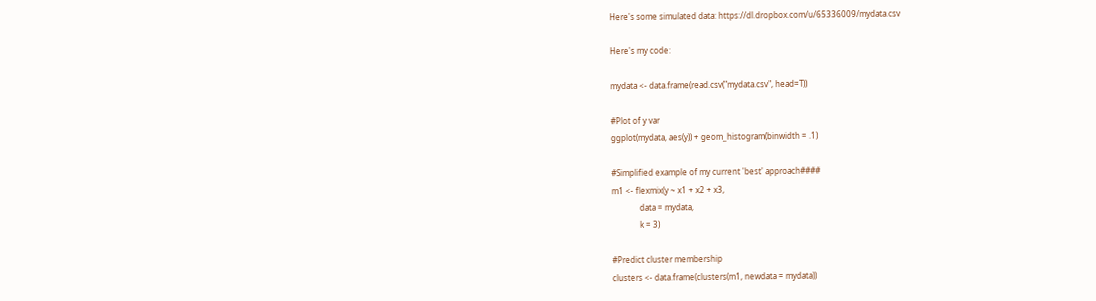Here's some simulated data: https://dl.dropbox.com/u/65336009/mydata.csv

Here's my code:

mydata <- data.frame(read.csv("mydata.csv", head=T))

#Plot of y var
ggplot(mydata, aes(y)) + geom_histogram(binwidth = .1)

#Simplified example of my current 'best' approach####
m1 <- flexmix(y ~ x1 + x2 + x3,
              data = mydata,
              k = 3)

#Predict cluster membership
clusters <- data.frame(clusters(m1, newdata = mydata))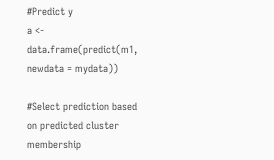#Predict y
a <- data.frame(predict(m1, newdata = mydata))

#Select prediction based on predicted cluster membership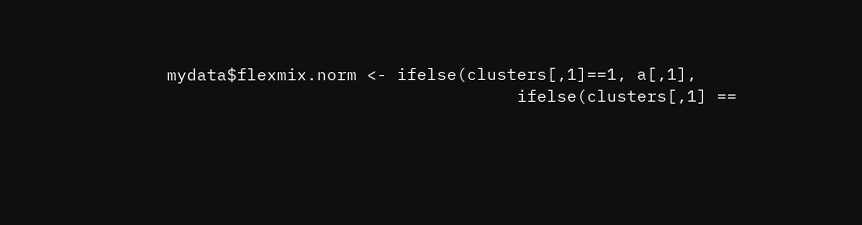mydata$flexmix.norm <- ifelse(clusters[,1]==1, a[,1],
                                   ifelse(clusters[,1] ==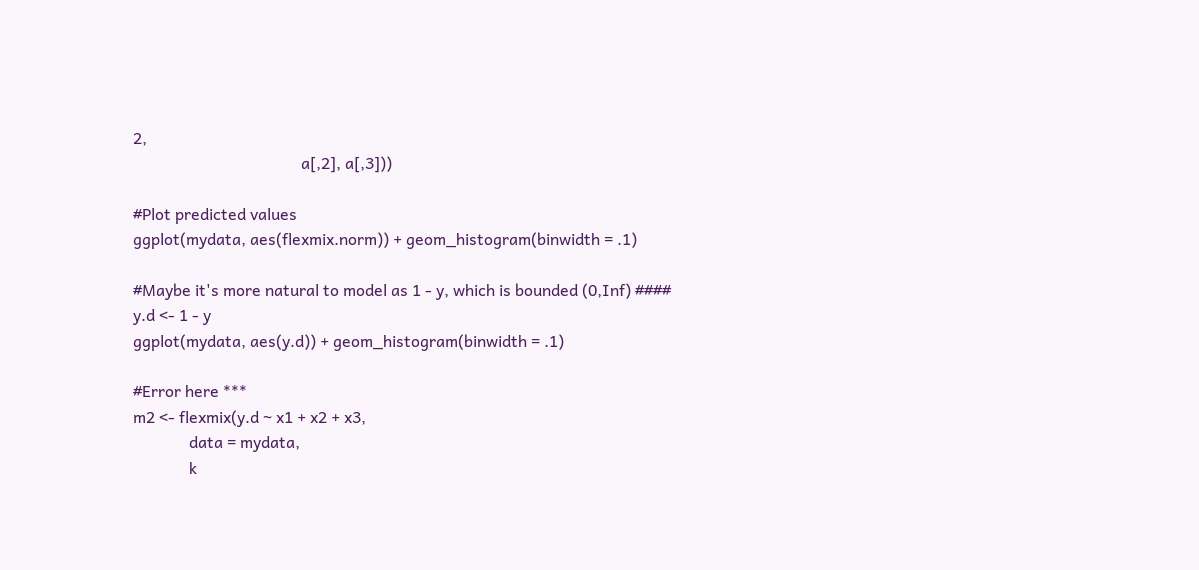2,
                                          a[,2], a[,3]))

#Plot predicted values
ggplot(mydata, aes(flexmix.norm)) + geom_histogram(binwidth = .1)

#Maybe it's more natural to model as 1 - y, which is bounded (0,Inf) ####
y.d <- 1 - y
ggplot(mydata, aes(y.d)) + geom_histogram(binwidth = .1)

#Error here ***
m2 <- flexmix(y.d ~ x1 + x2 + x3,
              data = mydata,
              k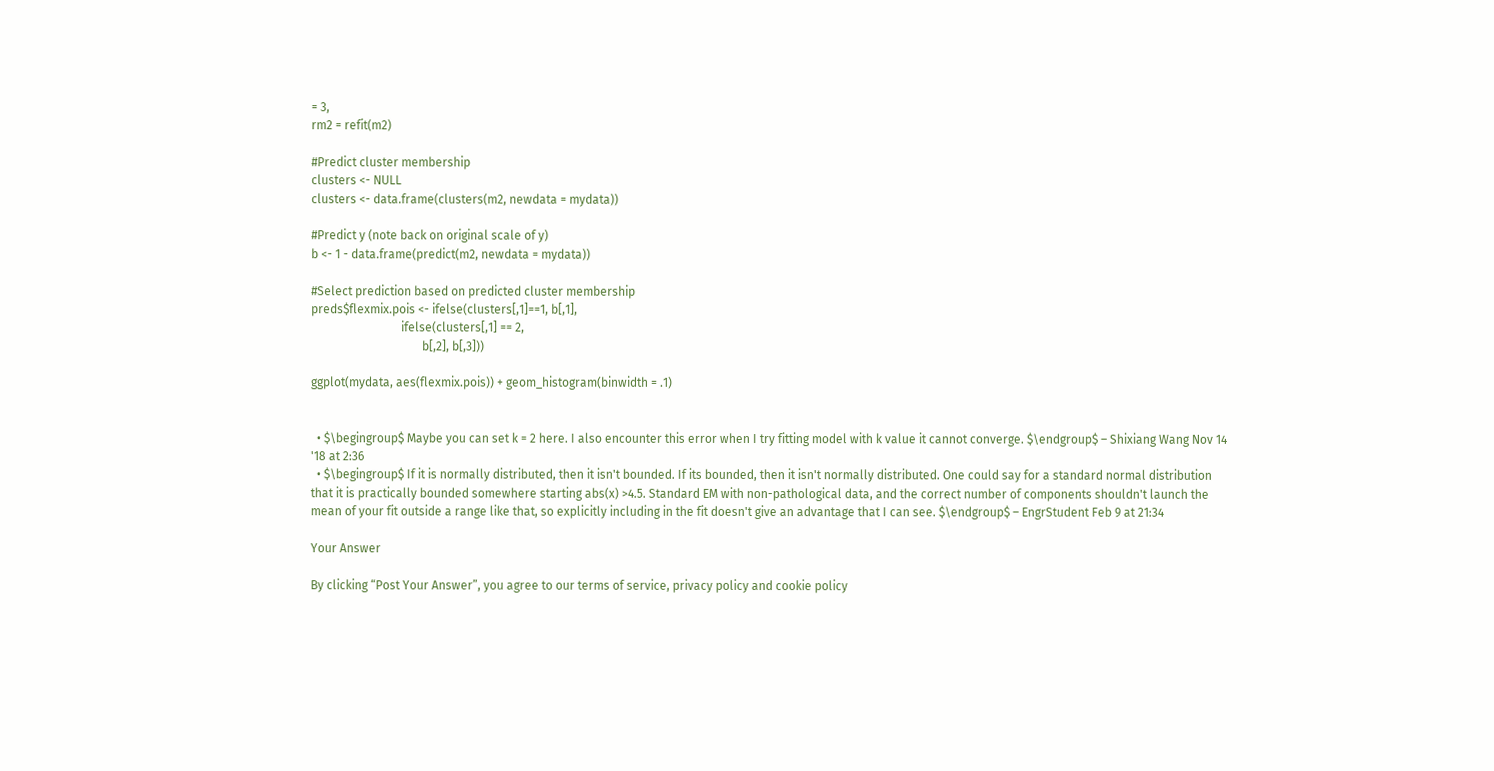= 3,
rm2 = refit(m2)

#Predict cluster membership
clusters <- NULL
clusters <- data.frame(clusters(m2, newdata = mydata))

#Predict y (note back on original scale of y)
b <- 1 - data.frame(predict(m2, newdata = mydata))

#Select prediction based on predicted cluster membership
preds$flexmix.pois <- ifelse(clusters[,1]==1, b[,1],
                              ifelse(clusters[,1] == 2,
                                     b[,2], b[,3]))

ggplot(mydata, aes(flexmix.pois)) + geom_histogram(binwidth = .1)


  • $\begingroup$ Maybe you can set k = 2 here. I also encounter this error when I try fitting model with k value it cannot converge. $\endgroup$ – Shixiang Wang Nov 14 '18 at 2:36
  • $\begingroup$ If it is normally distributed, then it isn't bounded. If its bounded, then it isn't normally distributed. One could say for a standard normal distribution that it is practically bounded somewhere starting abs(x) >4.5. Standard EM with non-pathological data, and the correct number of components shouldn't launch the mean of your fit outside a range like that, so explicitly including in the fit doesn't give an advantage that I can see. $\endgroup$ – EngrStudent Feb 9 at 21:34

Your Answer

By clicking “Post Your Answer”, you agree to our terms of service, privacy policy and cookie policy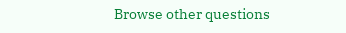Browse other questions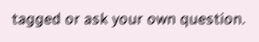tagged or ask your own question.